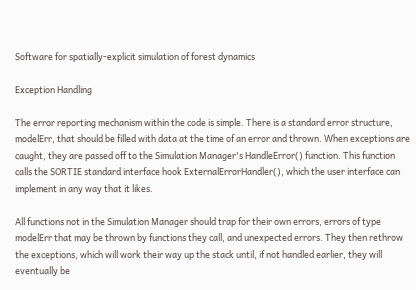Software for spatially-explicit simulation of forest dynamics

Exception Handling

The error reporting mechanism within the code is simple. There is a standard error structure, modelErr, that should be filled with data at the time of an error and thrown. When exceptions are caught, they are passed off to the Simulation Manager's HandleError() function. This function calls the SORTIE standard interface hook ExternalErrorHandler(), which the user interface can implement in any way that it likes.

All functions not in the Simulation Manager should trap for their own errors, errors of type modelErr that may be thrown by functions they call, and unexpected errors. They then rethrow the exceptions, which will work their way up the stack until, if not handled earlier, they will eventually be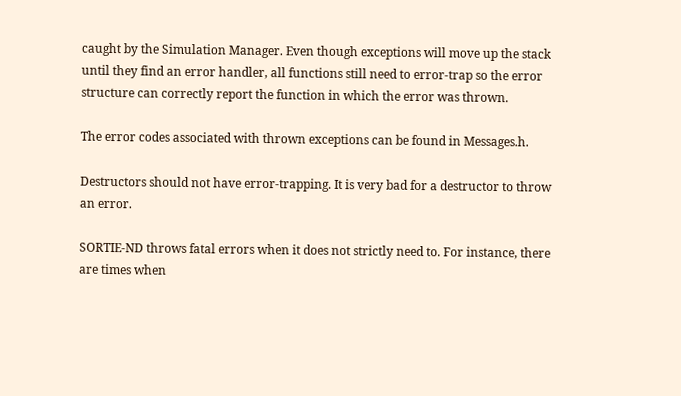caught by the Simulation Manager. Even though exceptions will move up the stack until they find an error handler, all functions still need to error-trap so the error structure can correctly report the function in which the error was thrown.

The error codes associated with thrown exceptions can be found in Messages.h.

Destructors should not have error-trapping. It is very bad for a destructor to throw an error.

SORTIE-ND throws fatal errors when it does not strictly need to. For instance, there are times when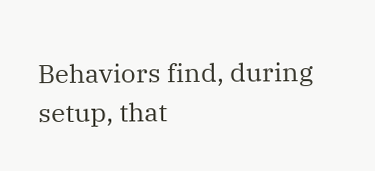Behaviors find, during setup, that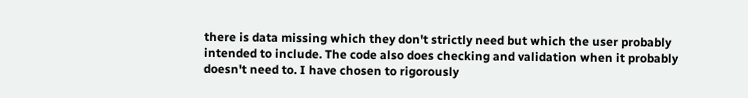there is data missing which they don't strictly need but which the user probably intended to include. The code also does checking and validation when it probably doesn't need to. I have chosen to rigorously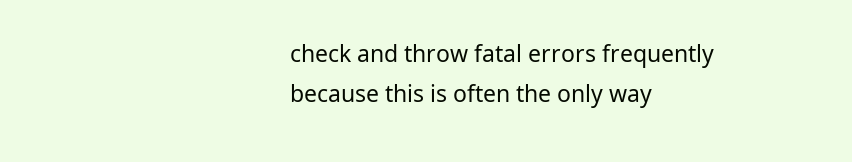check and throw fatal errors frequently because this is often the only way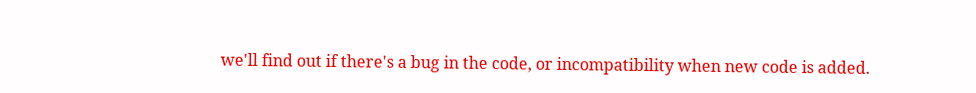we'll find out if there's a bug in the code, or incompatibility when new code is added.